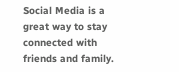Social Media is a great way to stay connected with friends and family.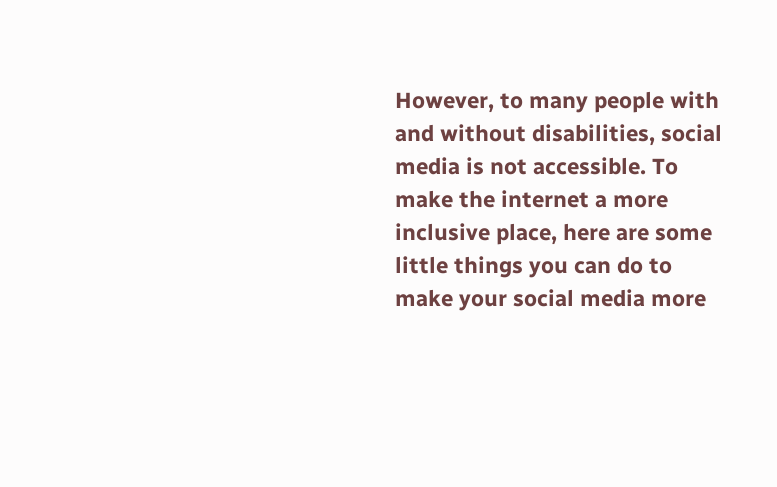However, to many people with and without disabilities, social media is not accessible. To make the internet a more inclusive place, here are some little things you can do to make your social media more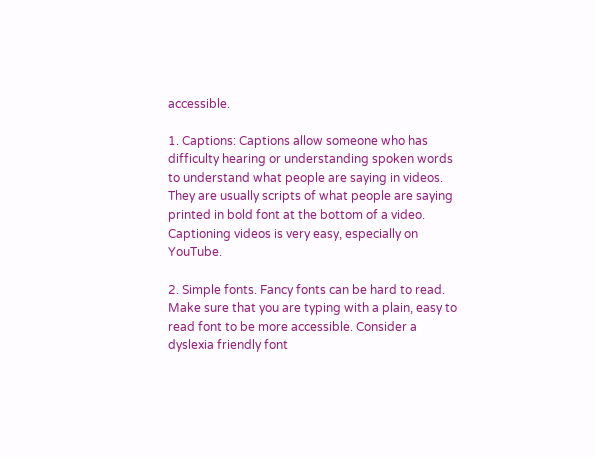accessible.

1. Captions: Captions allow someone who has difficulty hearing or understanding spoken words to understand what people are saying in videos. They are usually scripts of what people are saying printed in bold font at the bottom of a video. Captioning videos is very easy, especially on YouTube.

2. Simple fonts. Fancy fonts can be hard to read. Make sure that you are typing with a plain, easy to read font to be more accessible. Consider a dyslexia friendly font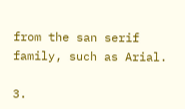from the san serif family, such as Arial.

3.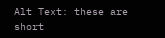Alt Text: these are short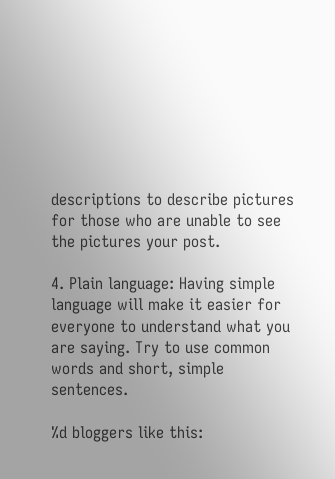descriptions to describe pictures for those who are unable to see the pictures your post.

4. Plain language: Having simple language will make it easier for everyone to understand what you are saying. Try to use common words and short, simple sentences.

%d bloggers like this: